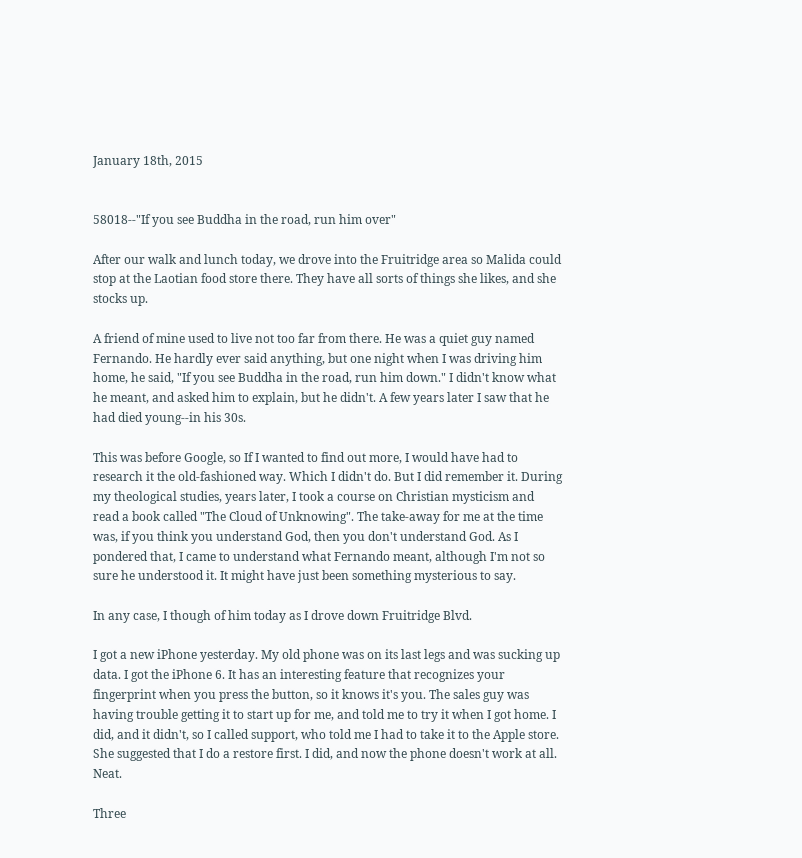January 18th, 2015


58018--"If you see Buddha in the road, run him over"

After our walk and lunch today, we drove into the Fruitridge area so Malida could stop at the Laotian food store there. They have all sorts of things she likes, and she stocks up.

A friend of mine used to live not too far from there. He was a quiet guy named Fernando. He hardly ever said anything, but one night when I was driving him home, he said, "If you see Buddha in the road, run him down." I didn't know what he meant, and asked him to explain, but he didn't. A few years later I saw that he had died young--in his 30s.

This was before Google, so If I wanted to find out more, I would have had to research it the old-fashioned way. Which I didn't do. But I did remember it. During my theological studies, years later, I took a course on Christian mysticism and read a book called "The Cloud of Unknowing". The take-away for me at the time was, if you think you understand God, then you don't understand God. As I pondered that, I came to understand what Fernando meant, although I'm not so sure he understood it. It might have just been something mysterious to say.

In any case, I though of him today as I drove down Fruitridge Blvd.

I got a new iPhone yesterday. My old phone was on its last legs and was sucking up data. I got the iPhone 6. It has an interesting feature that recognizes your fingerprint when you press the button, so it knows it's you. The sales guy was having trouble getting it to start up for me, and told me to try it when I got home. I did, and it didn't, so I called support, who told me I had to take it to the Apple store. She suggested that I do a restore first. I did, and now the phone doesn't work at all. Neat.

Three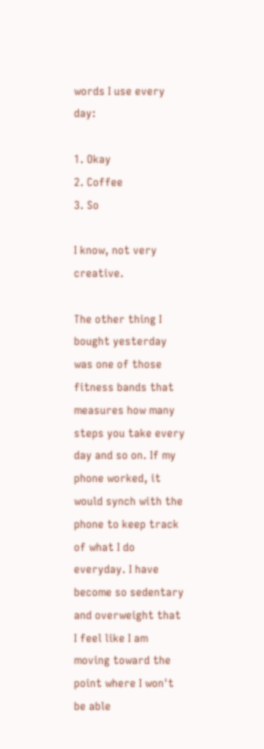words I use every day:

1. Okay
2. Coffee
3. So

I know, not very creative.

The other thing I bought yesterday was one of those fitness bands that measures how many steps you take every day and so on. If my phone worked, it would synch with the phone to keep track of what I do everyday. I have become so sedentary and overweight that I feel like I am moving toward the point where I won't be able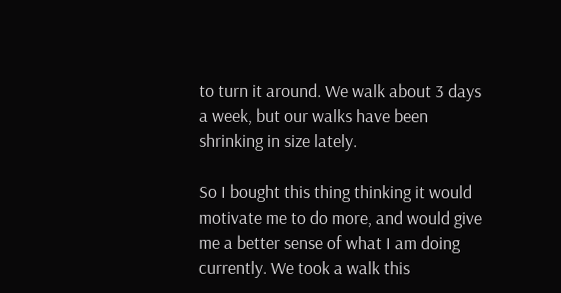to turn it around. We walk about 3 days a week, but our walks have been shrinking in size lately.

So I bought this thing thinking it would motivate me to do more, and would give me a better sense of what I am doing currently. We took a walk this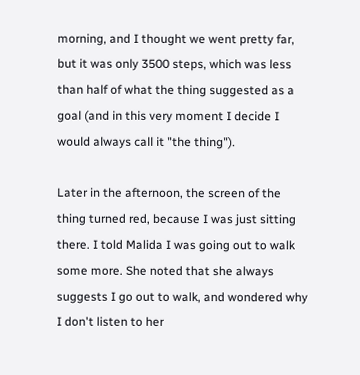morning, and I thought we went pretty far, but it was only 3500 steps, which was less than half of what the thing suggested as a goal (and in this very moment I decide I would always call it "the thing").

Later in the afternoon, the screen of the thing turned red, because I was just sitting there. I told Malida I was going out to walk some more. She noted that she always suggests I go out to walk, and wondered why I don't listen to her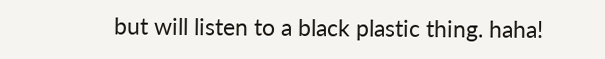but will listen to a black plastic thing. haha!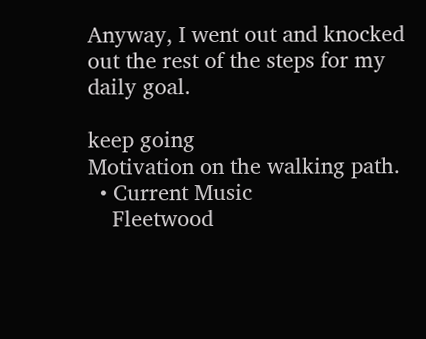Anyway, I went out and knocked out the rest of the steps for my daily goal.

keep going
Motivation on the walking path.
  • Current Music
    Fleetwood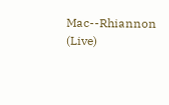Mac--Rhiannon (Live)